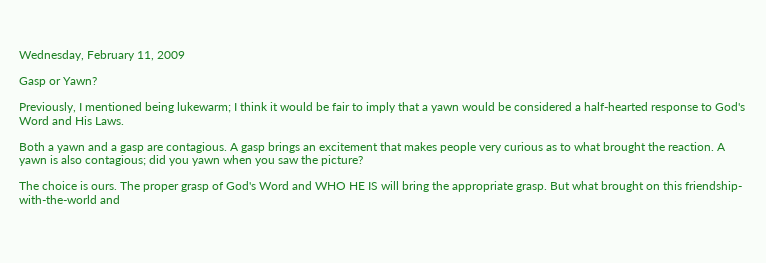Wednesday, February 11, 2009

Gasp or Yawn?

Previously, I mentioned being lukewarm; I think it would be fair to imply that a yawn would be considered a half-hearted response to God's Word and His Laws.

Both a yawn and a gasp are contagious. A gasp brings an excitement that makes people very curious as to what brought the reaction. A yawn is also contagious; did you yawn when you saw the picture?

The choice is ours. The proper grasp of God's Word and WHO HE IS will bring the appropriate grasp. But what brought on this friendship-with-the-world and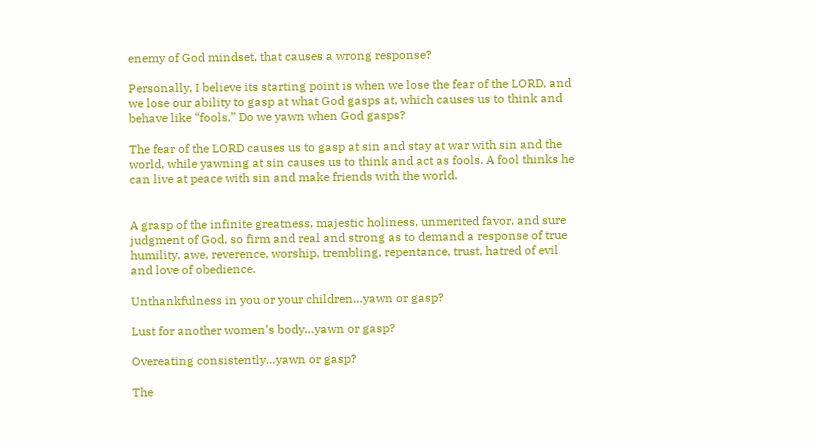enemy of God mindset, that causes a wrong response?

Personally, I believe its starting point is when we lose the fear of the LORD, and we lose our ability to gasp at what God gasps at, which causes us to think and behave like “fools.” Do we yawn when God gasps?

The fear of the LORD causes us to gasp at sin and stay at war with sin and the world, while yawning at sin causes us to think and act as fools. A fool thinks he can live at peace with sin and make friends with the world.


A grasp of the infinite greatness, majestic holiness, unmerited favor, and sure judgment of God, so firm and real and strong as to demand a response of true humility, awe, reverence, worship, trembling, repentance, trust, hatred of evil and love of obedience.

Unthankfulness in you or your children…yawn or gasp?

Lust for another women’s body…yawn or gasp?

Overeating consistently…yawn or gasp?

The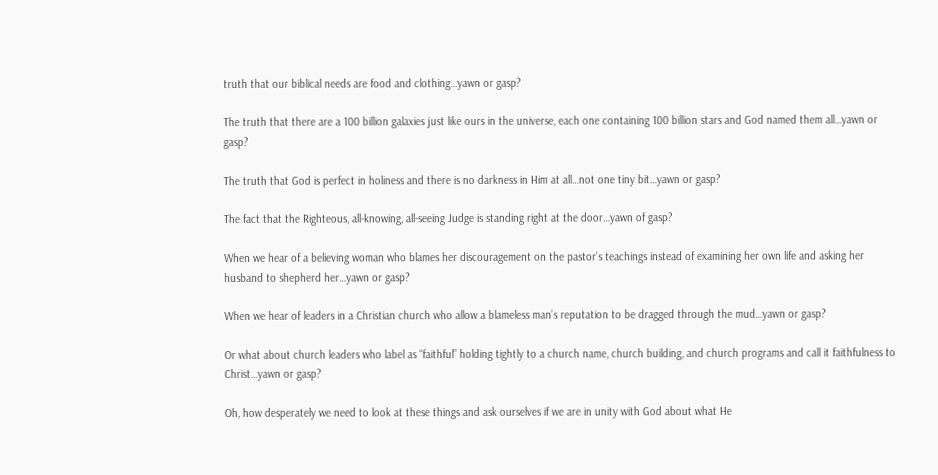truth that our biblical needs are food and clothing…yawn or gasp?

The truth that there are a 100 billion galaxies just like ours in the universe, each one containing 100 billion stars and God named them all…yawn or gasp?

The truth that God is perfect in holiness and there is no darkness in Him at all…not one tiny bit…yawn or gasp?

The fact that the Righteous, all-knowing, all-seeing Judge is standing right at the door…yawn of gasp?

When we hear of a believing woman who blames her discouragement on the pastor’s teachings instead of examining her own life and asking her husband to shepherd her…yawn or gasp?

When we hear of leaders in a Christian church who allow a blameless man’s reputation to be dragged through the mud…yawn or gasp?

Or what about church leaders who label as “faithful” holding tightly to a church name, church building, and church programs and call it faithfulness to Christ…yawn or gasp?

Oh, how desperately we need to look at these things and ask ourselves if we are in unity with God about what He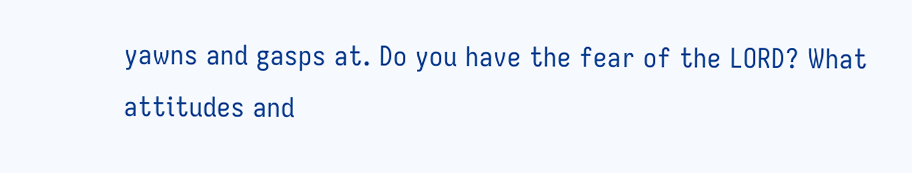yawns and gasps at. Do you have the fear of the LORD? What attitudes and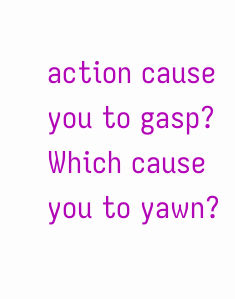action cause you to gasp? Which cause you to yawn?